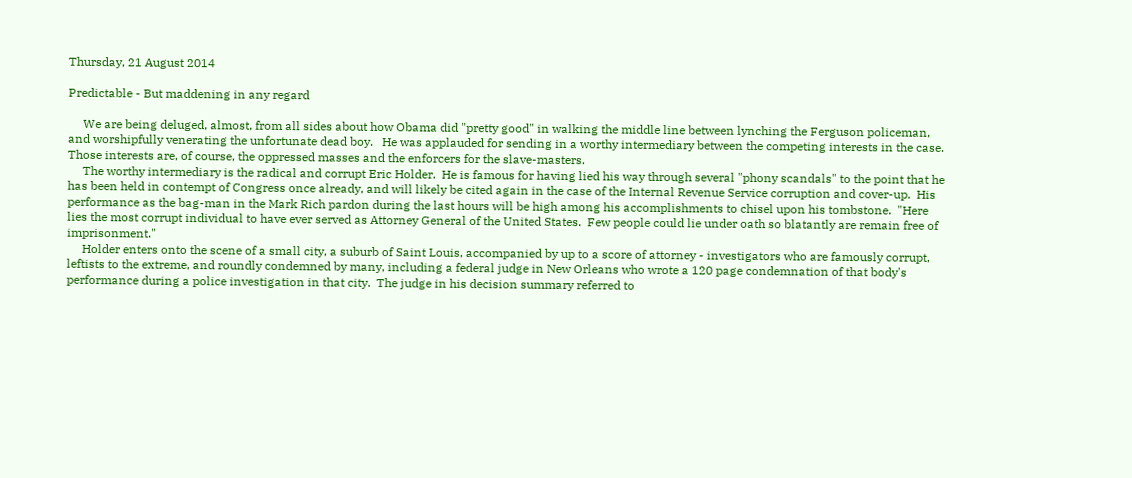Thursday, 21 August 2014

Predictable - But maddening in any regard

     We are being deluged, almost, from all sides about how Obama did "pretty good" in walking the middle line between lynching the Ferguson policeman, and worshipfully venerating the unfortunate dead boy.   He was applauded for sending in a worthy intermediary between the competing interests in the case.   Those interests are, of course, the oppressed masses and the enforcers for the slave-masters.
     The worthy intermediary is the radical and corrupt Eric Holder.  He is famous for having lied his way through several "phony scandals" to the point that he has been held in contempt of Congress once already, and will likely be cited again in the case of the Internal Revenue Service corruption and cover-up.  His performance as the bag-man in the Mark Rich pardon during the last hours will be high among his accomplishments to chisel upon his tombstone.  "Here lies the most corrupt individual to have ever served as Attorney General of the United States.  Few people could lie under oath so blatantly are remain free of imprisonment."
     Holder enters onto the scene of a small city, a suburb of Saint Louis, accompanied by up to a score of attorney - investigators who are famously corrupt, leftists to the extreme, and roundly condemned by many, including a federal judge in New Orleans who wrote a 120 page condemnation of that body's performance during a police investigation in that city.  The judge in his decision summary referred to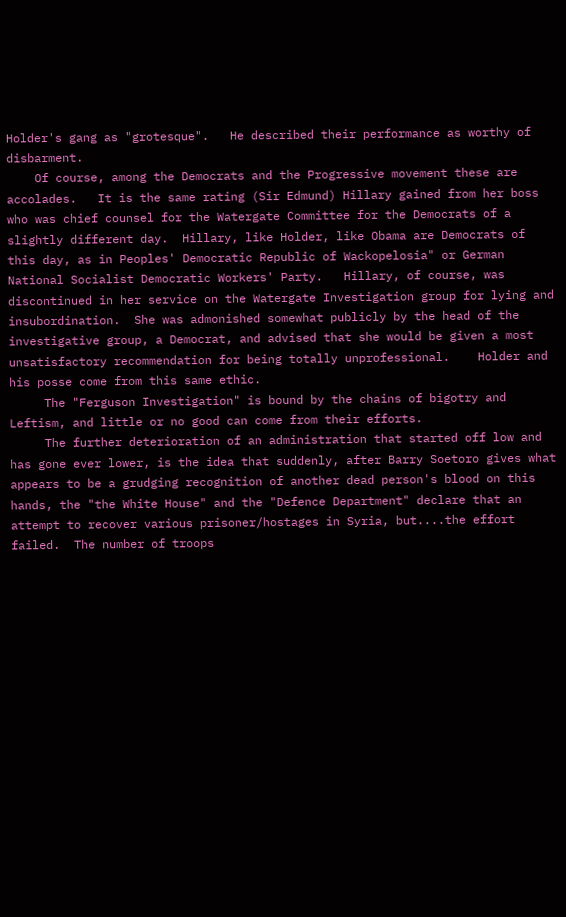Holder's gang as "grotesque".   He described their performance as worthy of disbarment.
    Of course, among the Democrats and the Progressive movement these are accolades.   It is the same rating (Sir Edmund) Hillary gained from her boss who was chief counsel for the Watergate Committee for the Democrats of a slightly different day.  Hillary, like Holder, like Obama are Democrats of this day, as in Peoples' Democratic Republic of Wackopelosia" or German National Socialist Democratic Workers' Party.   Hillary, of course, was discontinued in her service on the Watergate Investigation group for lying and insubordination.  She was admonished somewhat publicly by the head of the investigative group, a Democrat, and advised that she would be given a most unsatisfactory recommendation for being totally unprofessional.    Holder and his posse come from this same ethic.
     The "Ferguson Investigation" is bound by the chains of bigotry and Leftism, and little or no good can come from their efforts.
     The further deterioration of an administration that started off low and has gone ever lower, is the idea that suddenly, after Barry Soetoro gives what appears to be a grudging recognition of another dead person's blood on this hands, the "the White House" and the "Defence Department" declare that an attempt to recover various prisoner/hostages in Syria, but....the effort failed.  The number of troops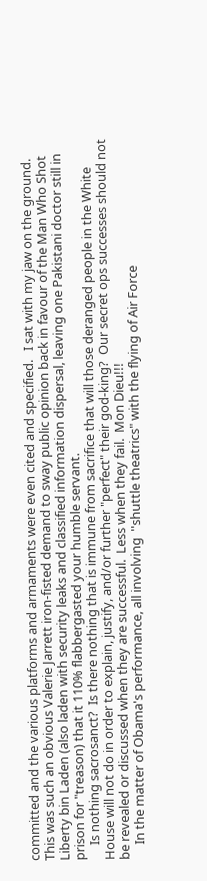committed and the various platforms and armaments were even cited and specified.   I sat with my jaw on the ground.  This was such an obvious Valerie Jarrett iron-fisted demand to sway public opinion back in favour of the Man Who Shot Liberty bin Laden (also laden with security leaks and classified information dispersal, leaving one Pakistani doctor still in prison for "treason) that it 110% flabbergasted your humble servant.
     Is nothing sacrosanct?  Is there nothing that is immune from sacrifice that will those deranged people in the White House will not do in order to explain, justify, and/or further "perfect" their god-king?  Our secret ops successes should not be revealed or discussed when they are successful.  Less when they fail.  Mon Dieu!!!
     In the matter of Obama's performance, all involving  ''shuttle theatrics" with the flying of Air Force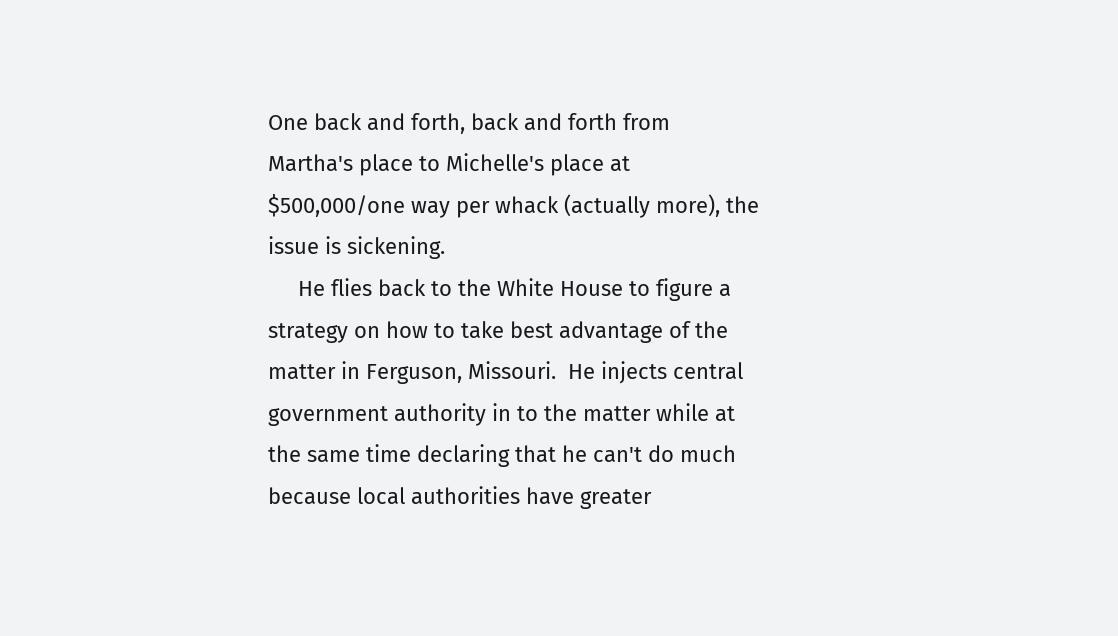One back and forth, back and forth from Martha's place to Michelle's place at $500,000/one way per whack (actually more), the issue is sickening.
     He flies back to the White House to figure a strategy on how to take best advantage of the matter in Ferguson, Missouri.  He injects central government authority in to the matter while at the same time declaring that he can't do much because local authorities have greater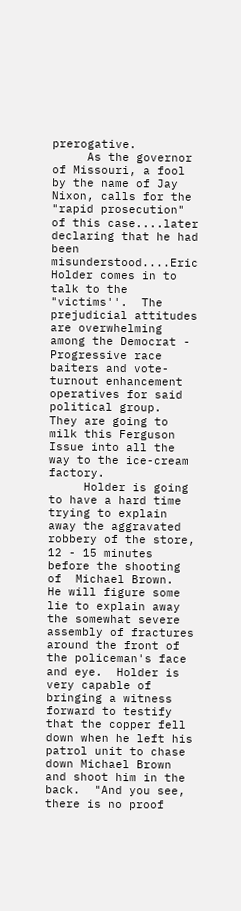prerogative.
     As the governor of Missouri, a fool by the name of Jay Nixon, calls for the "rapid prosecution" of this case....later declaring that he had been misunderstood....Eric Holder comes in to talk to the "victims''.  The prejudicial attitudes are overwhelming among the Democrat - Progressive race baiters and vote-turnout enhancement operatives for said political group.   They are going to milk this Ferguson Issue into all the way to the ice-cream factory.
     Holder is going to have a hard time trying to explain away the aggravated robbery of the store, 12 - 15 minutes before the shooting of  Michael Brown.  He will figure some lie to explain away the somewhat severe assembly of fractures around the front of the policeman's face and eye.  Holder is very capable of  bringing a witness forward to testify that the copper fell down when he left his patrol unit to chase down Michael Brown and shoot him in the back.  "And you see, there is no proof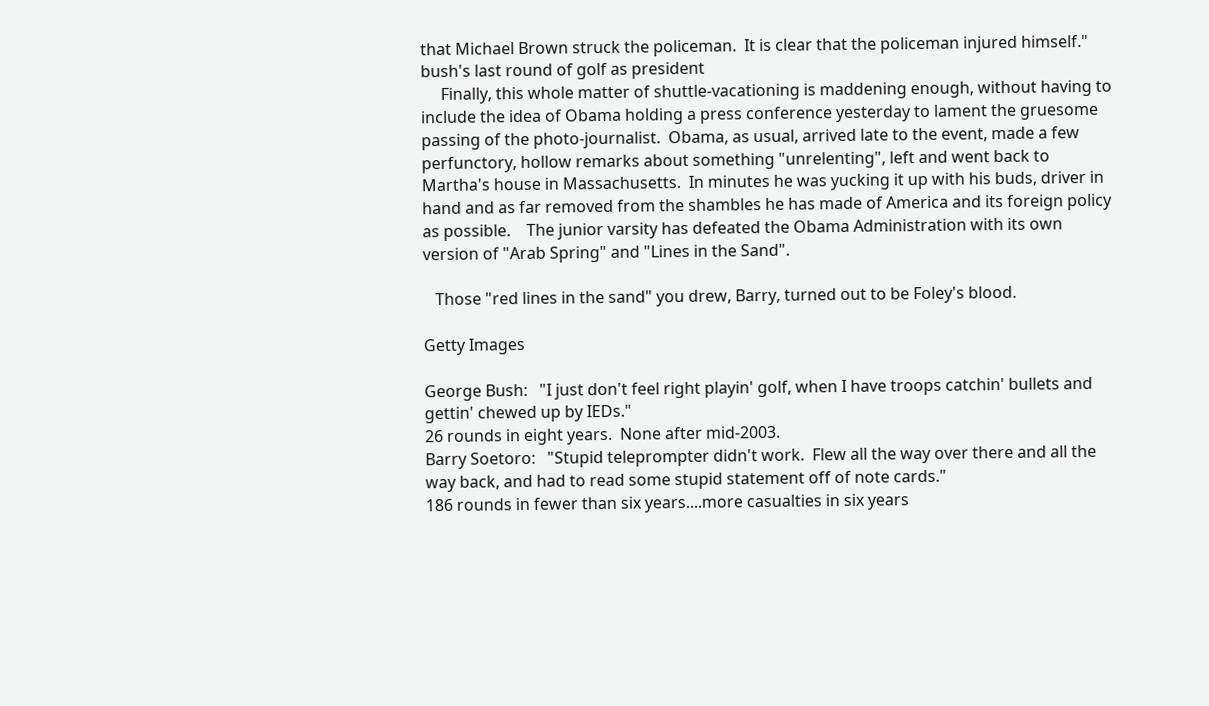that Michael Brown struck the policeman.  It is clear that the policeman injured himself."
bush's last round of golf as president
     Finally, this whole matter of shuttle-vacationing is maddening enough, without having to include the idea of Obama holding a press conference yesterday to lament the gruesome passing of the photo-journalist.  Obama, as usual, arrived late to the event, made a few perfunctory, hollow remarks about something "unrelenting", left and went back to Martha's house in Massachusetts.  In minutes he was yucking it up with his buds, driver in hand and as far removed from the shambles he has made of America and its foreign policy as possible.    The junior varsity has defeated the Obama Administration with its own version of "Arab Spring" and "Lines in the Sand".

   Those "red lines in the sand" you drew, Barry, turned out to be Foley's blood.

Getty Images

George Bush:   "I just don't feel right playin' golf, when I have troops catchin' bullets and gettin' chewed up by IEDs."
26 rounds in eight years.  None after mid-2003.
Barry Soetoro:   "Stupid teleprompter didn't work.  Flew all the way over there and all the way back, and had to read some stupid statement off of note cards."
186 rounds in fewer than six years....more casualties in six years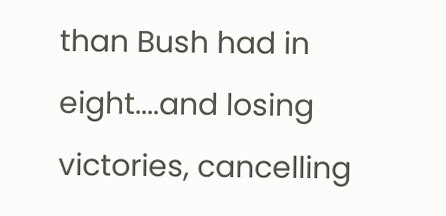than Bush had in eight....and losing victories, cancelling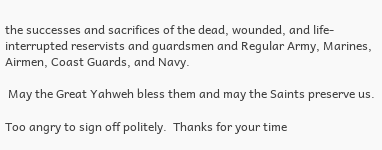the successes and sacrifices of the dead, wounded, and life-interrupted reservists and guardsmen and Regular Army, Marines, Airmen, Coast Guards, and Navy.

 May the Great Yahweh bless them and may the Saints preserve us.

Too angry to sign off politely.  Thanks for your time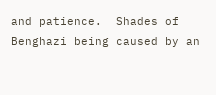and patience.  Shades of Benghazi being caused by an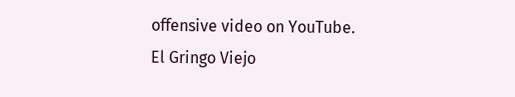offensive video on YouTube.
El Gringo Viejo